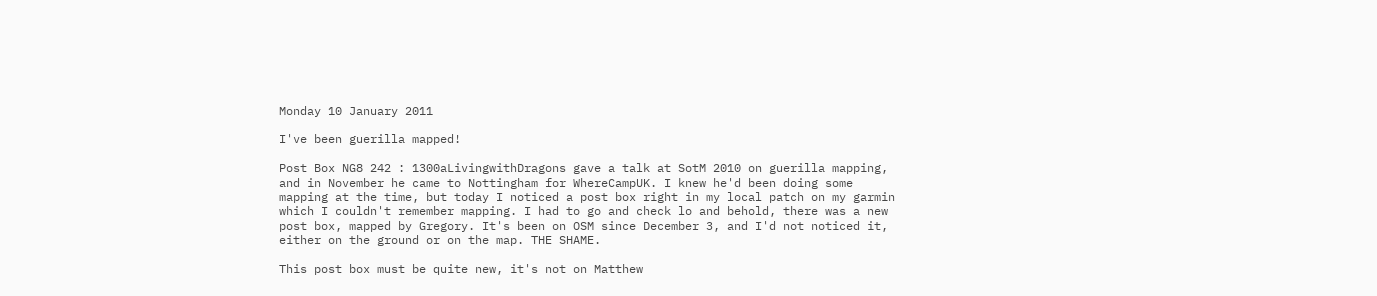Monday 10 January 2011

I've been guerilla mapped!

Post Box NG8 242 : 1300aLivingwithDragons gave a talk at SotM 2010 on guerilla mapping, and in November he came to Nottingham for WhereCampUK. I knew he'd been doing some mapping at the time, but today I noticed a post box right in my local patch on my garmin which I couldn't remember mapping. I had to go and check lo and behold, there was a new post box, mapped by Gregory. It's been on OSM since December 3, and I'd not noticed it, either on the ground or on the map. THE SHAME.

This post box must be quite new, it's not on Matthew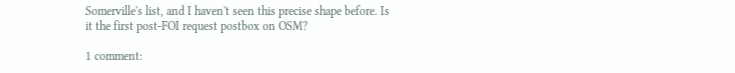Somerville's list, and I haven't seen this precise shape before. Is it the first post-FOI request postbox on OSM?

1 comment: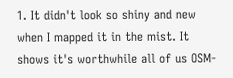1. It didn't look so shiny and new when I mapped it in the mist. It shows it's worthwhile all of us OSM-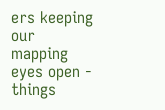ers keeping our mapping eyes open - things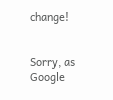change!


Sorry, as Google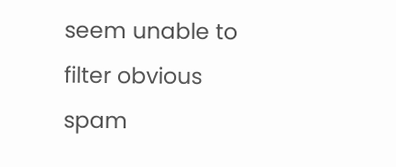seem unable to filter obvious spam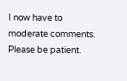I now have to moderate comments. Please be patient.